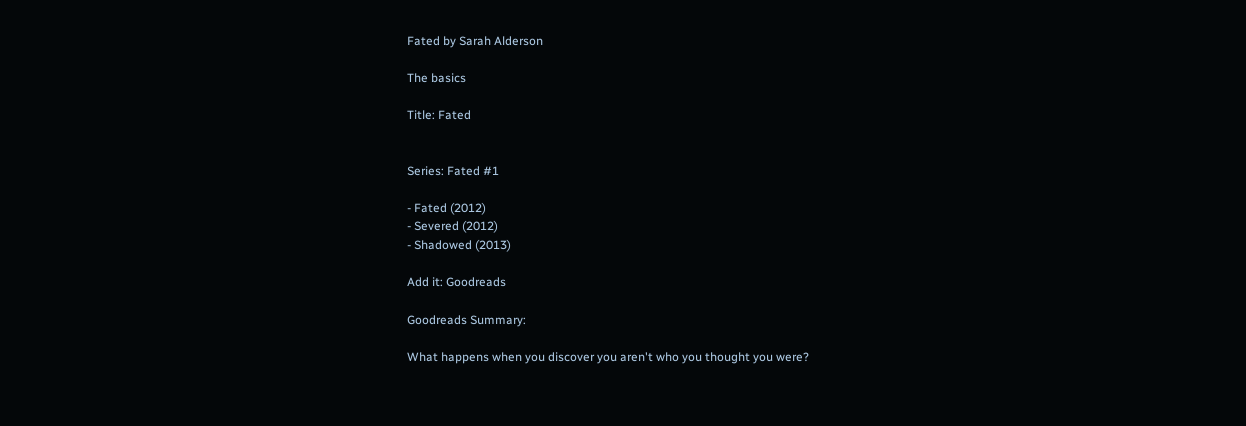Fated by Sarah Alderson

The basics

Title: Fated


Series: Fated #1

- Fated (2012)
- Severed (2012)
- Shadowed (2013)

Add it: Goodreads

Goodreads Summary:

What happens when you discover you aren't who you thought you were?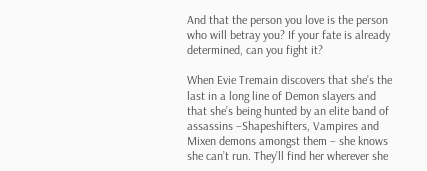And that the person you love is the person who will betray you? If your fate is already determined, can you fight it?

When Evie Tremain discovers that she’s the last in a long line of Demon slayers and that she’s being hunted by an elite band of assassins –Shapeshifters, Vampires and Mixen demons amongst them – she knows she can’t run. They’ll find her wherever she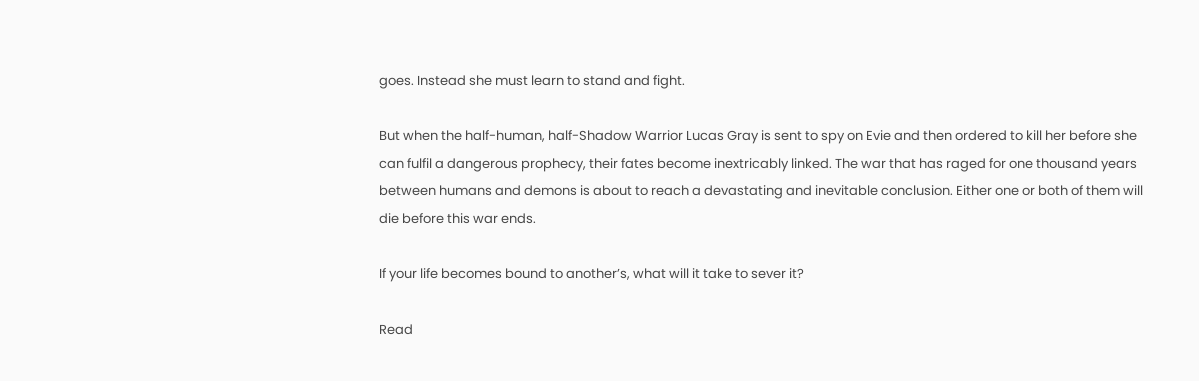goes. Instead she must learn to stand and fight.

But when the half-human, half-Shadow Warrior Lucas Gray is sent to spy on Evie and then ordered to kill her before she can fulfil a dangerous prophecy, their fates become inextricably linked. The war that has raged for one thousand years between humans and demons is about to reach a devastating and inevitable conclusion. Either one or both of them will die before this war ends.

If your life becomes bound to another’s, what will it take to sever it?

Read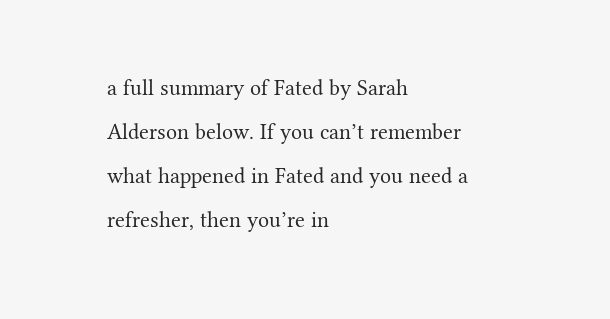a full summary of Fated by Sarah Alderson below. If you can’t remember what happened in Fated and you need a refresher, then you’re in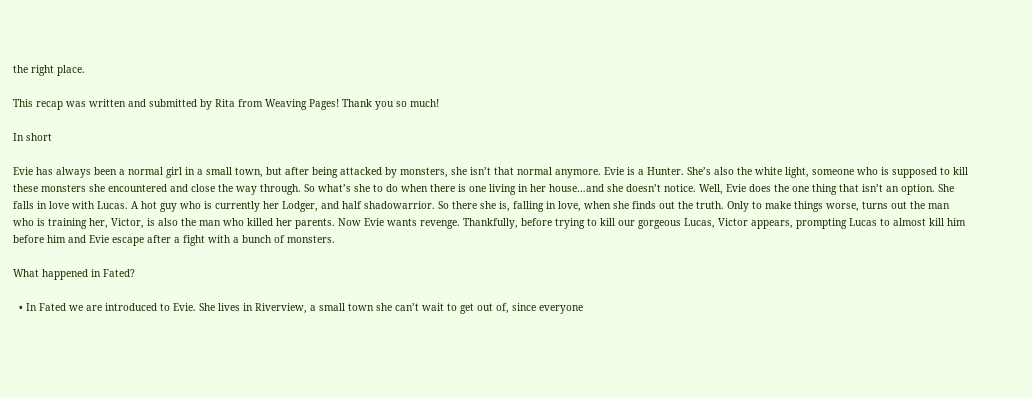the right place.

This recap was written and submitted by Rita from Weaving Pages! Thank you so much!

In short

Evie has always been a normal girl in a small town, but after being attacked by monsters, she isn’t that normal anymore. Evie is a Hunter. She’s also the white light, someone who is supposed to kill these monsters she encountered and close the way through. So what’s she to do when there is one living in her house…and she doesn’t notice. Well, Evie does the one thing that isn’t an option. She falls in love with Lucas. A hot guy who is currently her Lodger, and half shadowarrior. So there she is, falling in love, when she finds out the truth. Only to make things worse, turns out the man who is training her, Victor, is also the man who killed her parents. Now Evie wants revenge. Thankfully, before trying to kill our gorgeous Lucas, Victor appears, prompting Lucas to almost kill him before him and Evie escape after a fight with a bunch of monsters.

What happened in Fated?

  • In Fated we are introduced to Evie. She lives in Riverview, a small town she can’t wait to get out of, since everyone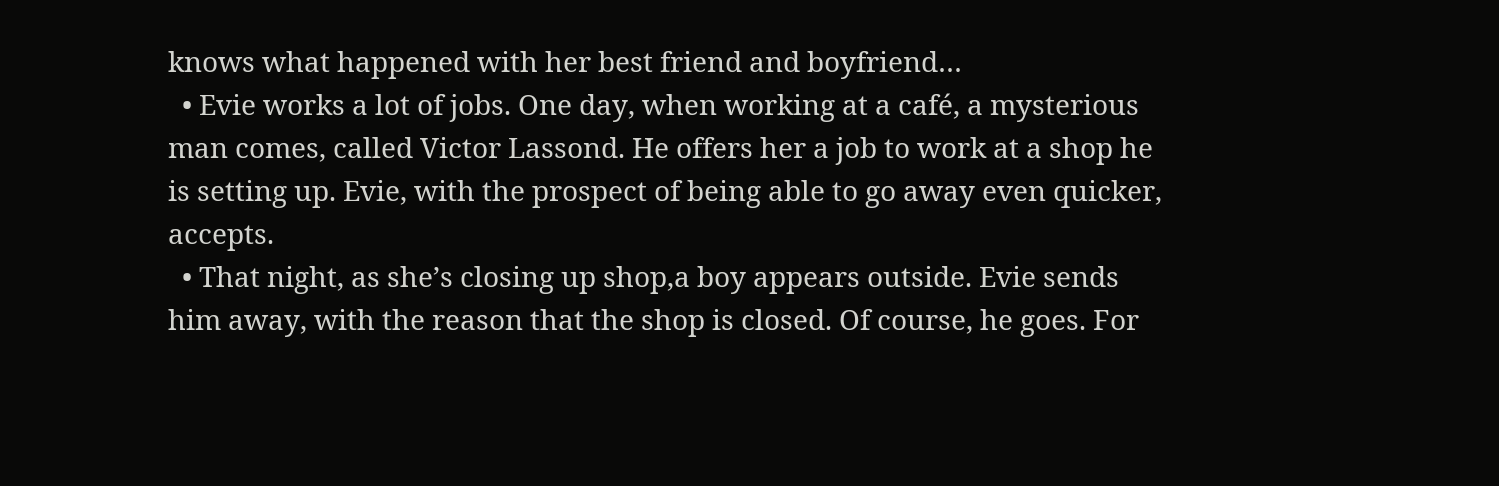knows what happened with her best friend and boyfriend…
  • Evie works a lot of jobs. One day, when working at a café, a mysterious man comes, called Victor Lassond. He offers her a job to work at a shop he is setting up. Evie, with the prospect of being able to go away even quicker, accepts.
  • That night, as she’s closing up shop,a boy appears outside. Evie sends him away, with the reason that the shop is closed. Of course, he goes. For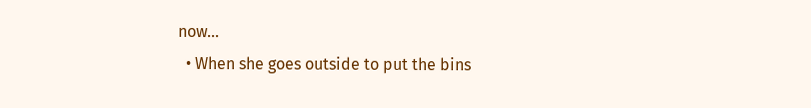now…
  • When she goes outside to put the bins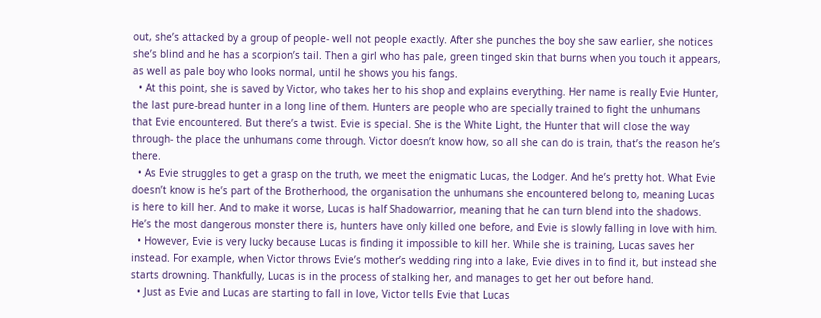out, she’s attacked by a group of people- well not people exactly. After she punches the boy she saw earlier, she notices she’s blind and he has a scorpion’s tail. Then a girl who has pale, green tinged skin that burns when you touch it appears, as well as pale boy who looks normal, until he shows you his fangs.
  • At this point, she is saved by Victor, who takes her to his shop and explains everything. Her name is really Evie Hunter, the last pure-bread hunter in a long line of them. Hunters are people who are specially trained to fight the unhumans that Evie encountered. But there’s a twist. Evie is special. She is the White Light, the Hunter that will close the way through- the place the unhumans come through. Victor doesn’t know how, so all she can do is train, that’s the reason he’s there.
  • As Evie struggles to get a grasp on the truth, we meet the enigmatic Lucas, the Lodger. And he’s pretty hot. What Evie doesn’t know is he’s part of the Brotherhood, the organisation the unhumans she encountered belong to, meaning Lucas is here to kill her. And to make it worse, Lucas is half Shadowarrior, meaning that he can turn blend into the shadows. He’s the most dangerous monster there is, hunters have only killed one before, and Evie is slowly falling in love with him.
  • However, Evie is very lucky because Lucas is finding it impossible to kill her. While she is training, Lucas saves her instead. For example, when Victor throws Evie’s mother’s wedding ring into a lake, Evie dives in to find it, but instead she starts drowning. Thankfully, Lucas is in the process of stalking her, and manages to get her out before hand.
  • Just as Evie and Lucas are starting to fall in love, Victor tells Evie that Lucas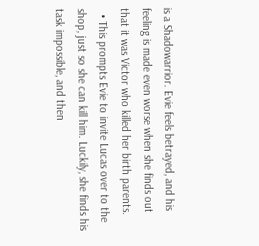is a Shadowarrior. Evie feels betrayed, and his feeling is made even worse when she finds out that it was Victor who killed her birth parents.
  • This prompts Evie to invite Lucas over to the shop, just so she can kill him. Luckily, she finds his task impossible, and then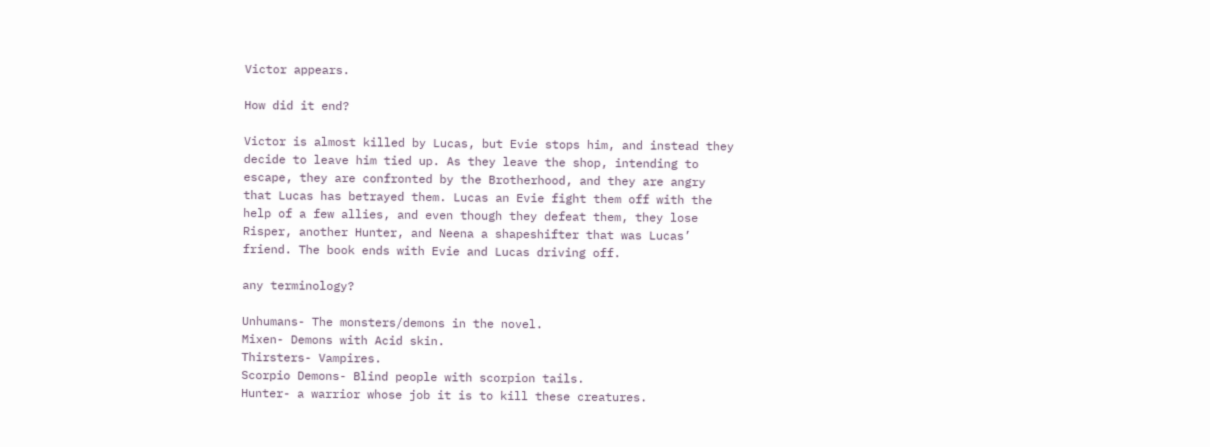Victor appears.

How did it end?

Victor is almost killed by Lucas, but Evie stops him, and instead they decide to leave him tied up. As they leave the shop, intending to escape, they are confronted by the Brotherhood, and they are angry that Lucas has betrayed them. Lucas an Evie fight them off with the help of a few allies, and even though they defeat them, they lose Risper, another Hunter, and Neena a shapeshifter that was Lucas’ friend. The book ends with Evie and Lucas driving off.

any terminology?

Unhumans- The monsters/demons in the novel.
Mixen- Demons with Acid skin.
Thirsters- Vampires.
Scorpio Demons- Blind people with scorpion tails.
Hunter- a warrior whose job it is to kill these creatures.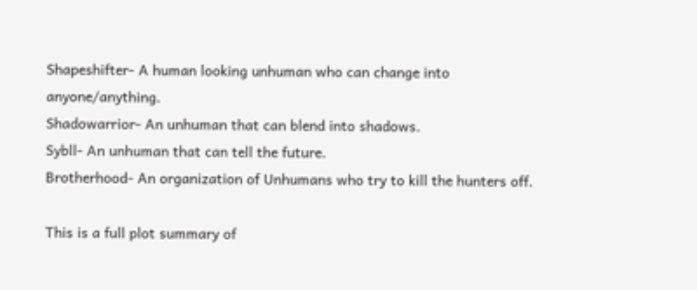Shapeshifter- A human looking unhuman who can change into anyone/anything.
Shadowarrior- An unhuman that can blend into shadows.
Sybll- An unhuman that can tell the future.
Brotherhood- An organization of Unhumans who try to kill the hunters off.

This is a full plot summary of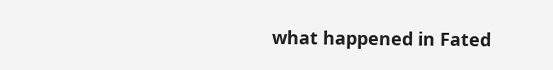what happened in Fated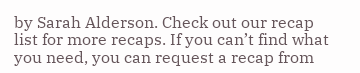by Sarah Alderson. Check out our recap list for more recaps. If you can’t find what you need, you can request a recap from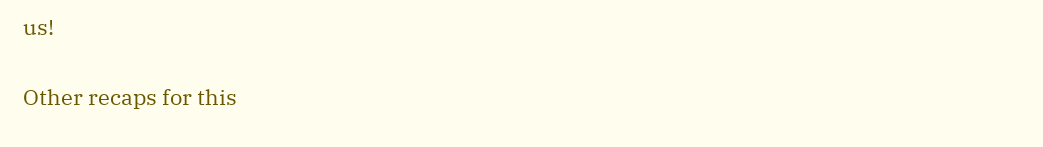us!

Other recaps for this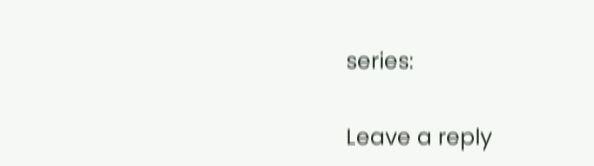series:

Leave a reply